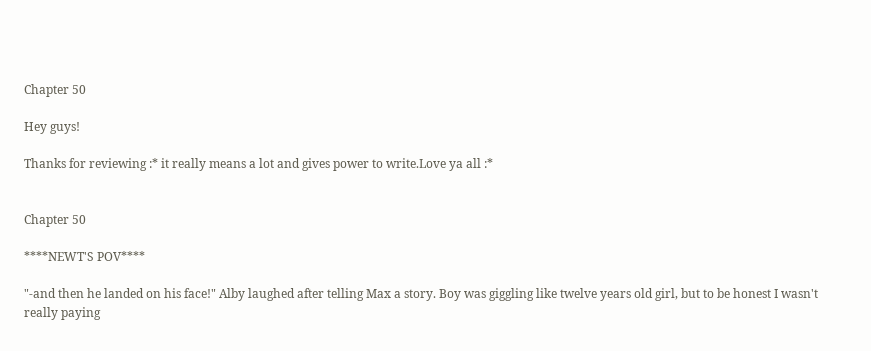Chapter 50

Hey guys!

Thanks for reviewing :* it really means a lot and gives power to write.Love ya all :*


Chapter 50

****NEWT'S POV****

"-and then he landed on his face!" Alby laughed after telling Max a story. Boy was giggling like twelve years old girl, but to be honest I wasn't really paying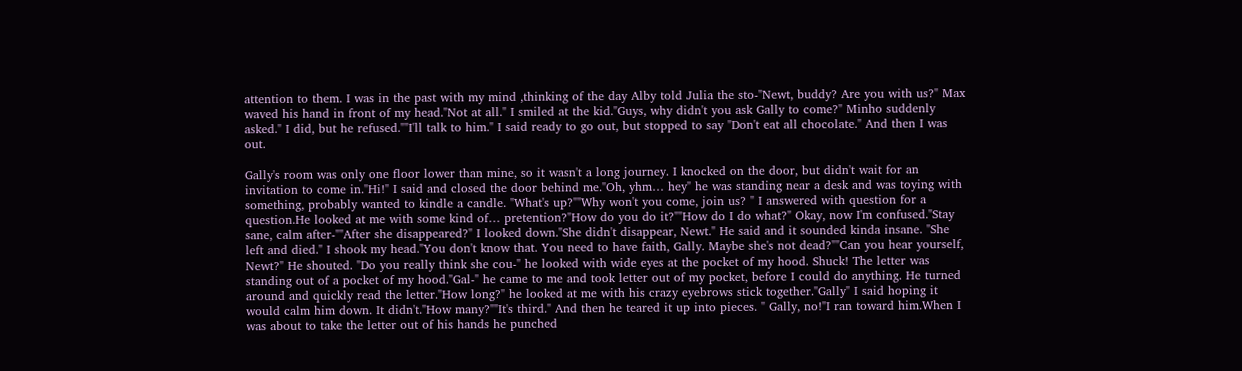attention to them. I was in the past with my mind ,thinking of the day Alby told Julia the sto-"Newt, buddy? Are you with us?" Max waved his hand in front of my head."Not at all." I smiled at the kid."Guys, why didn't you ask Gally to come?" Minho suddenly asked." I did, but he refused.""I'll talk to him." I said ready to go out, but stopped to say "Don't eat all chocolate." And then I was out.

Gally's room was only one floor lower than mine, so it wasn't a long journey. I knocked on the door, but didn't wait for an invitation to come in."Hi!" I said and closed the door behind me."Oh, yhm… hey" he was standing near a desk and was toying with something, probably wanted to kindle a candle. "What's up?""Why won't you come, join us? " I answered with question for a question.He looked at me with some kind of… pretention?"How do you do it?""How do I do what?" Okay, now I'm confused."Stay sane, calm after-""After she disappeared?" I looked down."She didn't disappear, Newt." He said and it sounded kinda insane. "She left and died." I shook my head."You don't know that. You need to have faith, Gally. Maybe she's not dead?""Can you hear yourself, Newt?" He shouted. "Do you really think she cou-" he looked with wide eyes at the pocket of my hood. Shuck! The letter was standing out of a pocket of my hood."Gal-" he came to me and took letter out of my pocket, before I could do anything. He turned around and quickly read the letter."How long?" he looked at me with his crazy eyebrows stick together."Gally" I said hoping it would calm him down. It didn't."How many?""It's third." And then he teared it up into pieces. " Gally, no!"I ran toward him.When I was about to take the letter out of his hands he punched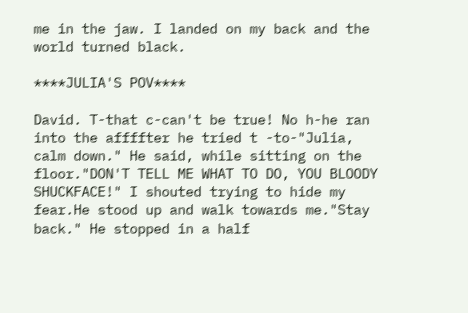me in the jaw. I landed on my back and the world turned black.

****JULIA'S POV****

David. T-that c-can't be true! No h-he ran into the affffter he tried t -to-"Julia, calm down." He said, while sitting on the floor."DON'T TELL ME WHAT TO DO, YOU BLOODY SHUCKFACE!" I shouted trying to hide my fear.He stood up and walk towards me."Stay back." He stopped in a half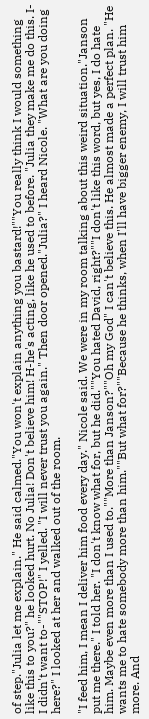of step."Julia let me explain." He said calmed."You won't explain anything you bastard!""You really think I would something like this to you?" he looked hurt. No Julia! Don't believe him! H-he's acting, like he used to before. "Julia they make me do this. I-I didn't want to-""STOP!" I yelled. "I will never trust you again." Then door opened."Julia?" I heard Nicole. "What are you doing here?" I looked at her and walked out of the room.

"I feed him, I mean I deliver him food every day." Nicole said. We were in my room talking about this weird situation."Janson put me there." I told her. "I don't know what for, but he did.""You hated David, right?""I don't like this word, but yes, I do hate him. Maybe even more than I used to.""More than Janson?""Oh my God" I can't believe this. He almost made a perfect plan. "He wants me to hate somebody more than him.""But what for?""Because he thinks, when I'll have bigger enemy, I will trust him more. And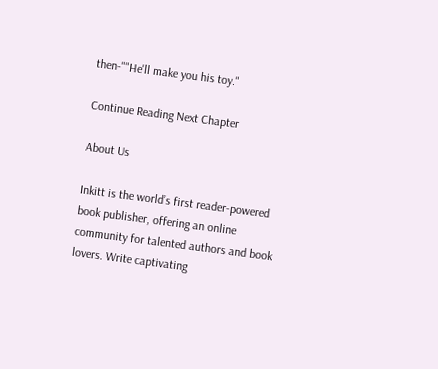then-""He'll make you his toy."

Continue Reading Next Chapter

About Us

Inkitt is the world’s first reader-powered book publisher, offering an online community for talented authors and book lovers. Write captivating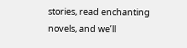stories, read enchanting novels, and we’ll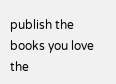publish the books you love the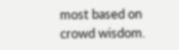most based on crowd wisdom.